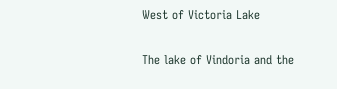West of Victoria Lake

The lake of Vindoria and the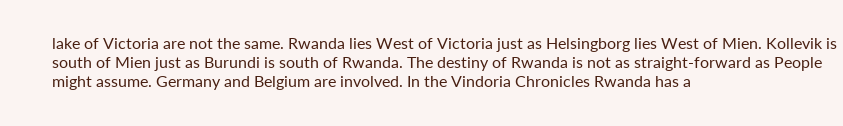lake of Victoria are not the same. Rwanda lies West of Victoria just as Helsingborg lies West of Mien. Kollevik is south of Mien just as Burundi is south of Rwanda. The destiny of Rwanda is not as straight-forward as People might assume. Germany and Belgium are involved. In the Vindoria Chronicles Rwanda has a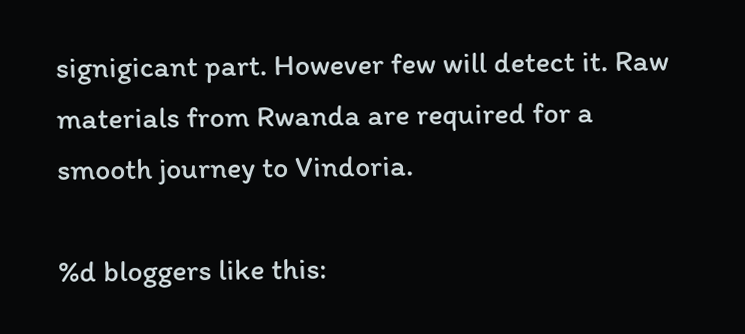signigicant part. However few will detect it. Raw materials from Rwanda are required for a smooth journey to Vindoria.

%d bloggers like this: